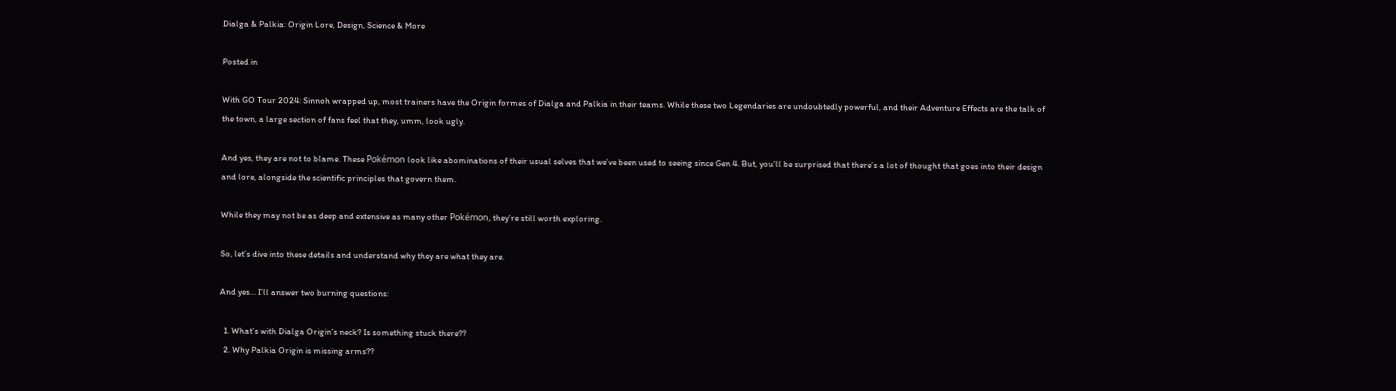Dialga & Palkia: Origin Lore, Design, Science & More

Posted in

With GO Tour 2024: Sinnoh wrapped up, most trainers have the Origin formes of Dialga and Palkia in their teams. While these two Legendaries are undoubtedly powerful, and their Adventure Effects are the talk of the town, a large section of fans feel that they, umm, look ugly.

And yes, they are not to blame. These Pokémon look like abominations of their usual selves that we’ve been used to seeing since Gen 4. But, you’ll be surprised that there’s a lot of thought that goes into their design and lore, alongside the scientific principles that govern them.

While they may not be as deep and extensive as many other Pokémon, they’re still worth exploring.

So, let’s dive into these details and understand why they are what they are.

And yes… I’ll answer two burning questions:

  1. What’s with Dialga Origin’s neck? Is something stuck there??
  2. Why Palkia Origin is missing arms??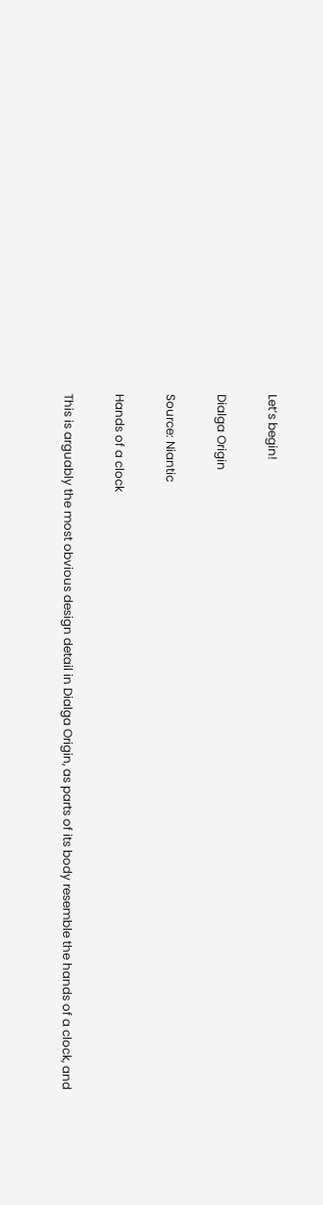Let’s begin!

Dialga Origin

Source: Niantic

Hands of a clock

This is arguably the most obvious design detail in Dialga Origin, as parts of its body resemble the hands of a clock, and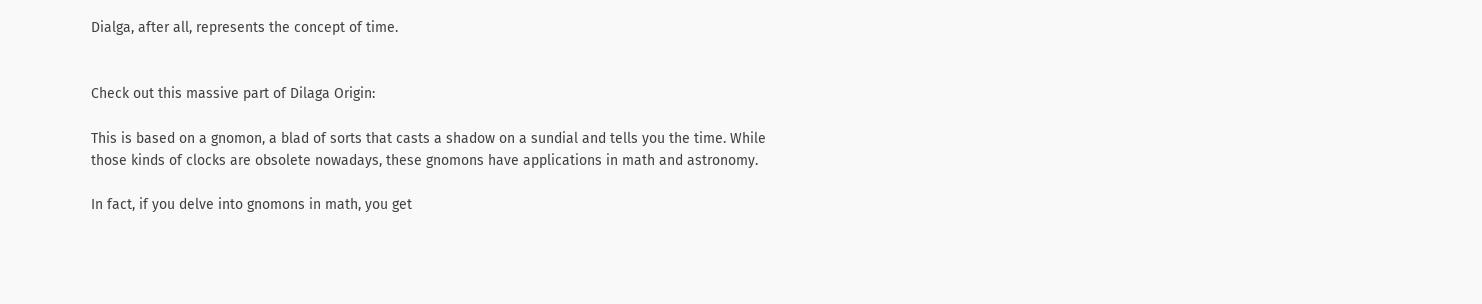Dialga, after all, represents the concept of time.


Check out this massive part of Dilaga Origin:

This is based on a gnomon, a blad of sorts that casts a shadow on a sundial and tells you the time. While those kinds of clocks are obsolete nowadays, these gnomons have applications in math and astronomy.

In fact, if you delve into gnomons in math, you get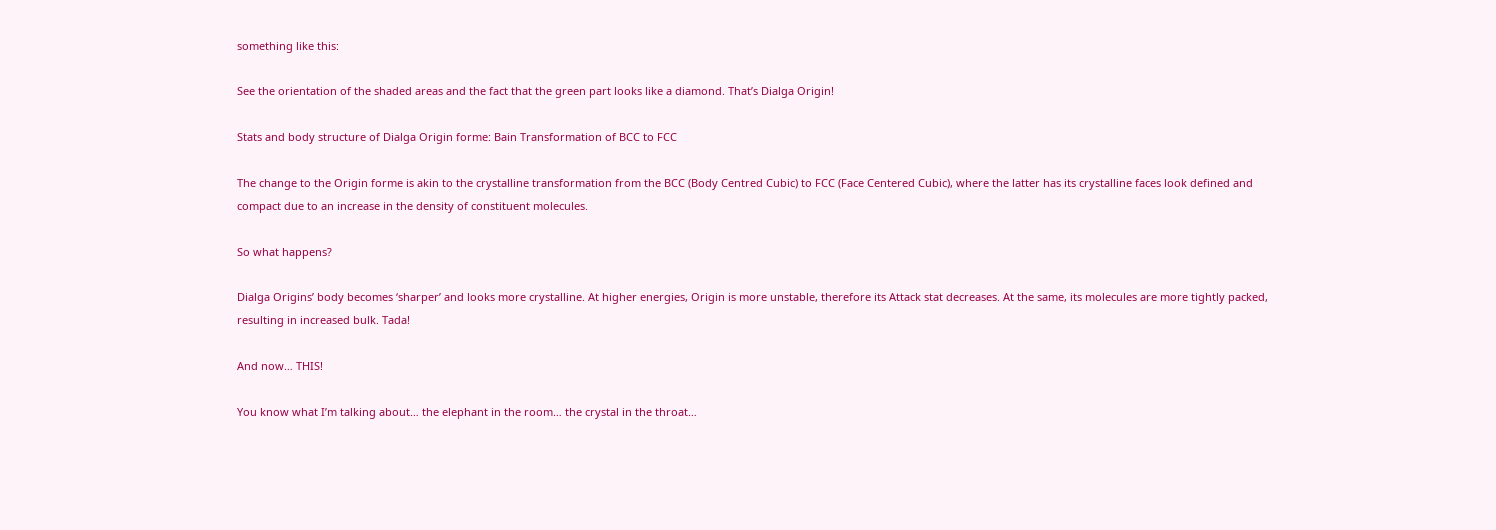something like this:

See the orientation of the shaded areas and the fact that the green part looks like a diamond. That’s Dialga Origin!

Stats and body structure of Dialga Origin forme: Bain Transformation of BCC to FCC

The change to the Origin forme is akin to the crystalline transformation from the BCC (Body Centred Cubic) to FCC (Face Centered Cubic), where the latter has its crystalline faces look defined and compact due to an increase in the density of constituent molecules.

So what happens?

Dialga Origins’ body becomes ‘sharper’ and looks more crystalline. At higher energies, Origin is more unstable, therefore its Attack stat decreases. At the same, its molecules are more tightly packed, resulting in increased bulk. Tada!

And now… THIS!

You know what I’m talking about… the elephant in the room… the crystal in the throat…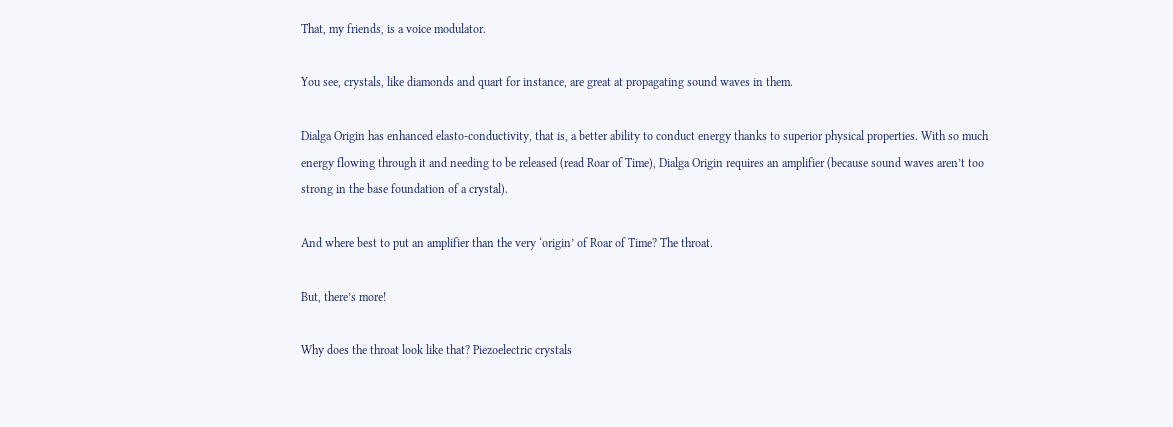That, my friends, is a voice modulator.

You see, crystals, like diamonds and quart for instance, are great at propagating sound waves in them.

Dialga Origin has enhanced elasto-conductivity, that is, a better ability to conduct energy thanks to superior physical properties. With so much energy flowing through it and needing to be released (read Roar of Time), Dialga Origin requires an amplifier (because sound waves aren’t too strong in the base foundation of a crystal).

And where best to put an amplifier than the very ‘origin’ of Roar of Time? The throat.

But, there’s more!

Why does the throat look like that? Piezoelectric crystals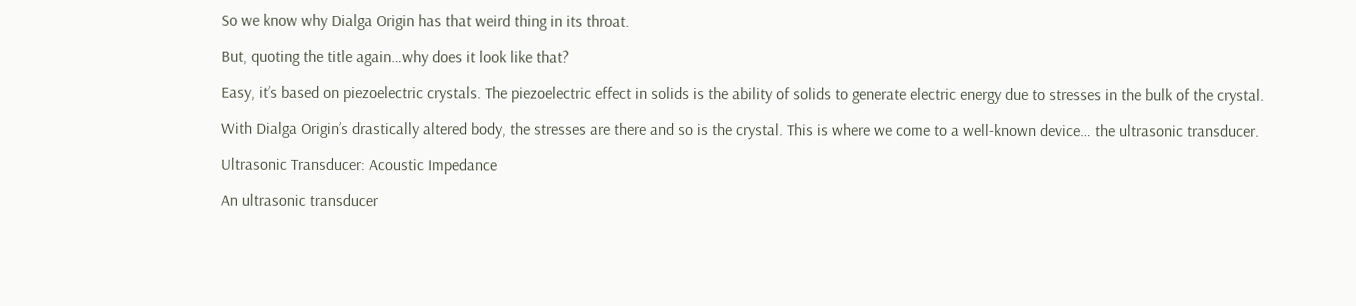So we know why Dialga Origin has that weird thing in its throat.

But, quoting the title again…why does it look like that?

Easy, it’s based on piezoelectric crystals. The piezoelectric effect in solids is the ability of solids to generate electric energy due to stresses in the bulk of the crystal.

With Dialga Origin’s drastically altered body, the stresses are there and so is the crystal. This is where we come to a well-known device… the ultrasonic transducer.

Ultrasonic Transducer: Acoustic Impedance

An ultrasonic transducer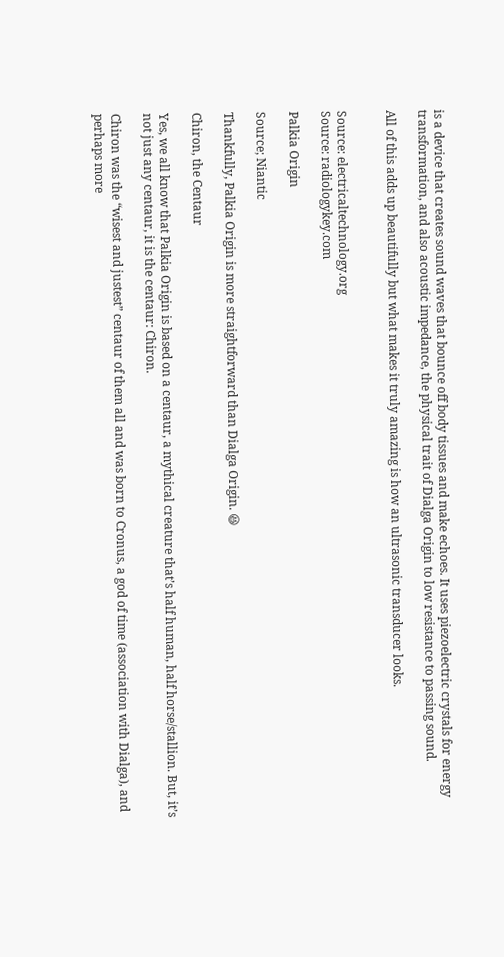is a device that creates sound waves that bounce off body tissues and make echoes. It uses piezoelectric crystals for energy transformation, and also acoustic impedance, the physical trait of Dialga Origin to low resistance to passing sound.

All of this adds up beautifully but what makes it truly amazing is how an ultrasonic transducer looks.


Source: electricaltechnology.org
Source: radiologykey.com

Palkia Origin

Source; Niantic

Thankfully, Palkia Origin is more straightforward than Dialga Origin. 😆

Chiron, the Centaur

Yes, we all know that Palkia Origin is based on a centaur, a mythical creature that’s half human, half horse/stallion. But, it’s not just any centaur, it is the centaur: Chiron.

Chiron was the “wisest and justest” centaur of them all and was born to Cronus, a god of time (association with Dialga), and perhaps more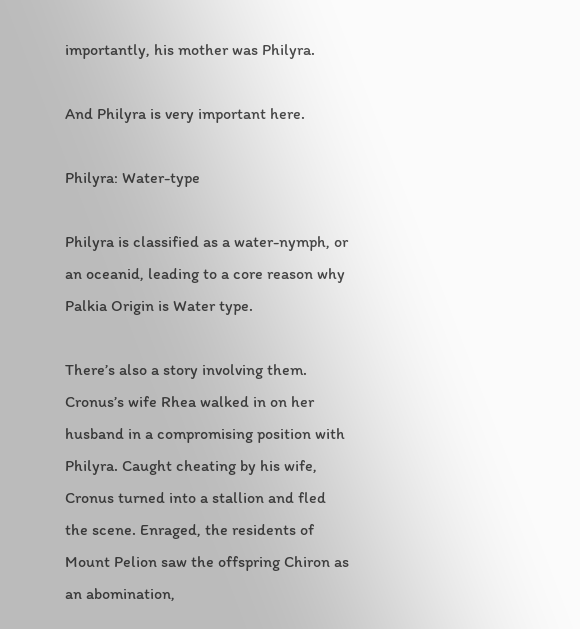importantly, his mother was Philyra.

And Philyra is very important here.

Philyra: Water-type

Philyra is classified as a water-nymph, or an oceanid, leading to a core reason why Palkia Origin is Water type.

There’s also a story involving them. Cronus’s wife Rhea walked in on her husband in a compromising position with Philyra. Caught cheating by his wife, Cronus turned into a stallion and fled the scene. Enraged, the residents of Mount Pelion saw the offspring Chiron as an abomination,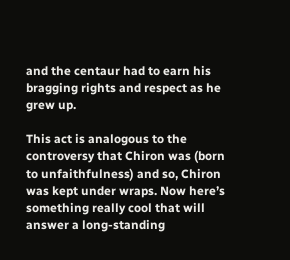and the centaur had to earn his bragging rights and respect as he grew up.

This act is analogous to the controversy that Chiron was (born to unfaithfulness) and so, Chiron was kept under wraps. Now here’s something really cool that will answer a long-standing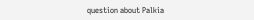question about Palkia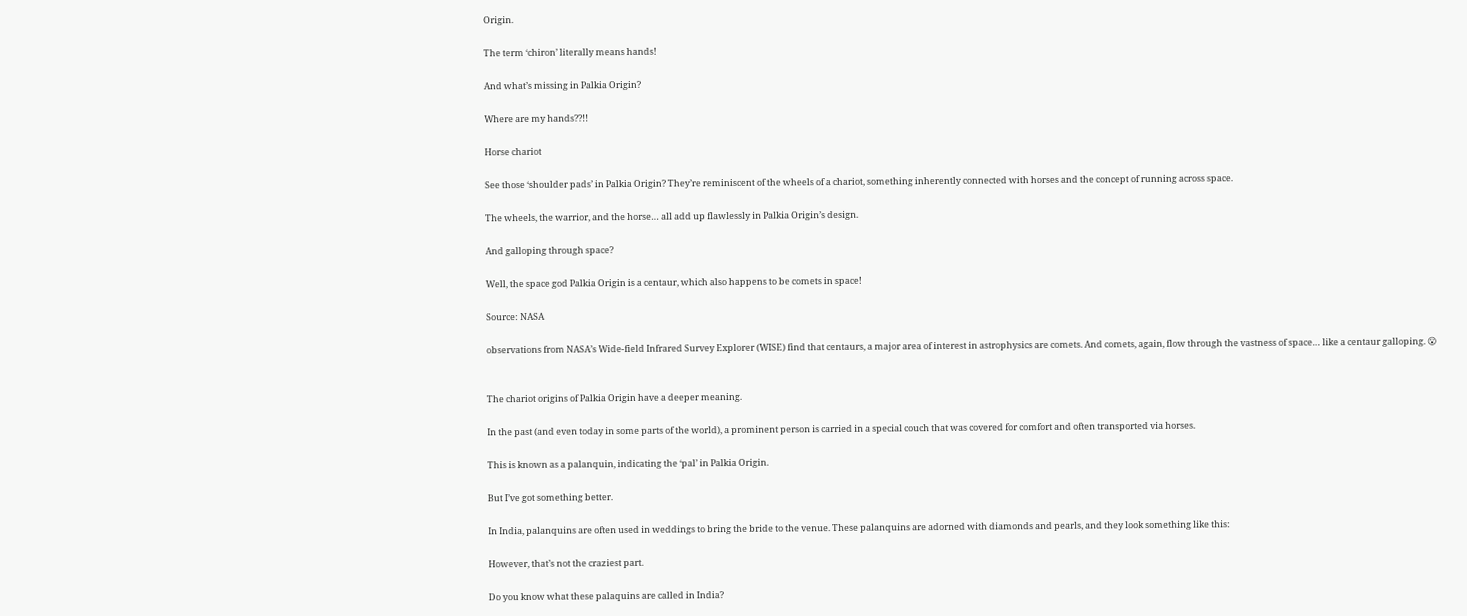Origin.

The term ‘chiron’ literally means hands!

And what’s missing in Palkia Origin?

Where are my hands??!!

Horse chariot

See those ‘shoulder pads’ in Palkia Origin? They’re reminiscent of the wheels of a chariot, something inherently connected with horses and the concept of running across space.

The wheels, the warrior, and the horse… all add up flawlessly in Palkia Origin’s design.

And galloping through space?

Well, the space god Palkia Origin is a centaur, which also happens to be comets in space!

Source: NASA

observations from NASA’s Wide-field Infrared Survey Explorer (WISE) find that centaurs, a major area of interest in astrophysics are comets. And comets, again, flow through the vastness of space… like a centaur galloping. 😮


The chariot origins of Palkia Origin have a deeper meaning.

In the past (and even today in some parts of the world), a prominent person is carried in a special couch that was covered for comfort and often transported via horses.

This is known as a palanquin, indicating the ‘pal’ in Palkia Origin.

But I’ve got something better.

In India, palanquins are often used in weddings to bring the bride to the venue. These palanquins are adorned with diamonds and pearls, and they look something like this:

However, that’s not the craziest part.

Do you know what these palaquins are called in India?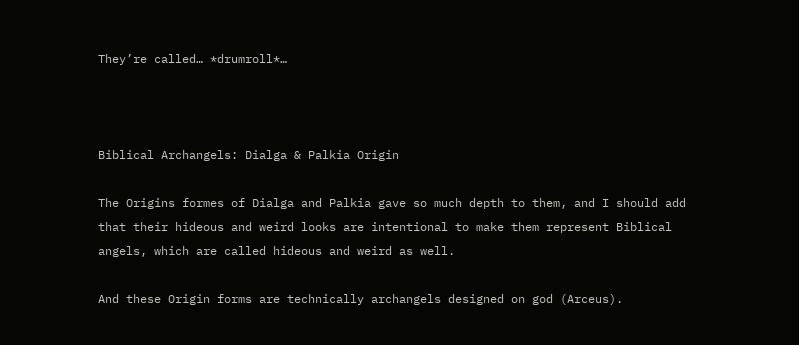They’re called… *drumroll*…



Biblical Archangels: Dialga & Palkia Origin

The Origins formes of Dialga and Palkia gave so much depth to them, and I should add that their hideous and weird looks are intentional to make them represent Biblical angels, which are called hideous and weird as well.

And these Origin forms are technically archangels designed on god (Arceus).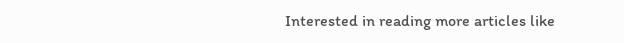Interested in reading more articles like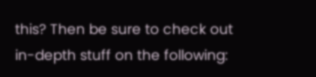this? Then be sure to check out in-depth stuff on the following: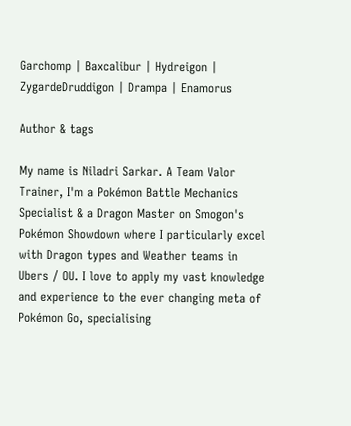Garchomp | Baxcalibur | Hydreigon | ZygardeDruddigon | Drampa | Enamorus

Author & tags

My name is Niladri Sarkar. A Team Valor Trainer, I'm a Pokémon Battle Mechanics Specialist & a Dragon Master on Smogon's Pokémon Showdown where I particularly excel with Dragon types and Weather teams in Ubers / OU. I love to apply my vast knowledge and experience to the ever changing meta of Pokémon Go, specialising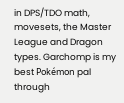in DPS/TDO math, movesets, the Master League and Dragon types. Garchomp is my best Pokémon pal through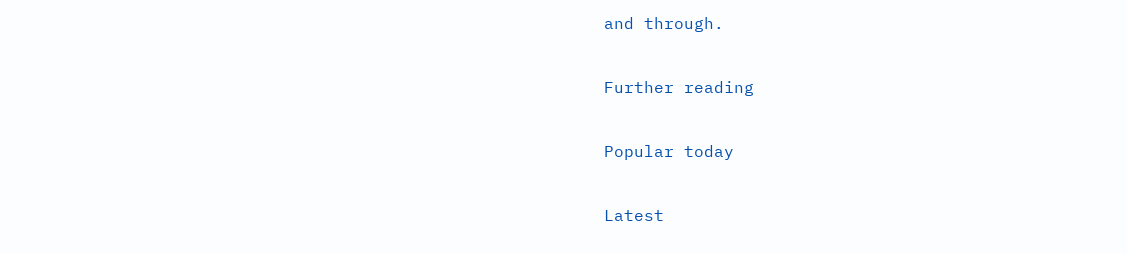and through.

Further reading

Popular today

Latest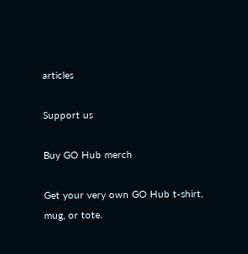articles

Support us

Buy GO Hub merch

Get your very own GO Hub t-shirt, mug, or tote.